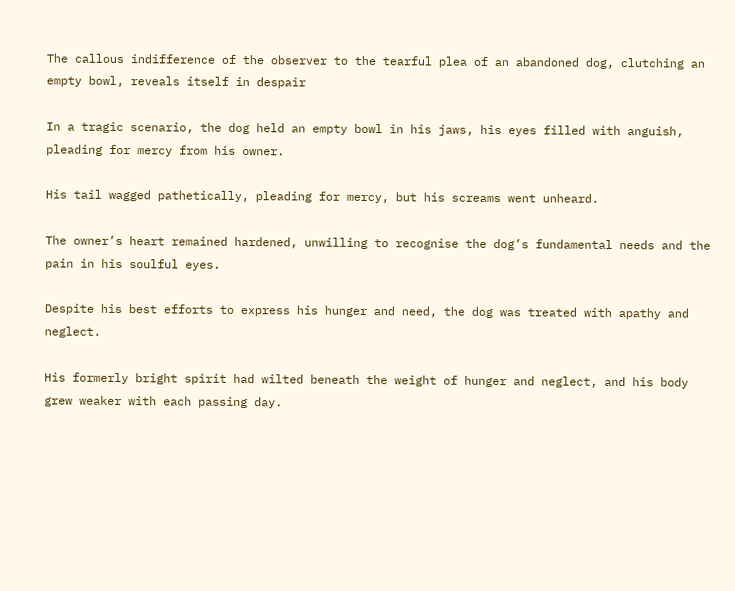The callous indifference of the observer to the tearful plea of an abandoned dog, clutching an empty bowl, reveals itself in despair

In a tragic scenario, the dog held an empty bowl in his jaws, his eyes filled with anguish, pleading for mercy from his owner.

His tail wagged pathetically, pleading for mercy, but his screams went unheard.

The owner’s heart remained hardened, unwilling to recognise the dog’s fundamental needs and the pain in his soulful eyes.

Despite his best efforts to express his hunger and need, the dog was treated with apathy and neglect.

His formerly bright spirit had wilted beneath the weight of hunger and neglect, and his body grew weaker with each passing day.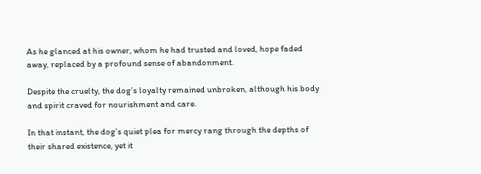As he glanced at his owner, whom he had trusted and loved, hope faded away, replaced by a profound sense of abandonment.

Despite the cruelty, the dog’s loyalty remained unbroken, although his body and spirit craved for nourishment and care.

In that instant, the dog’s quiet plea for mercy rang through the depths of their shared existence, yet it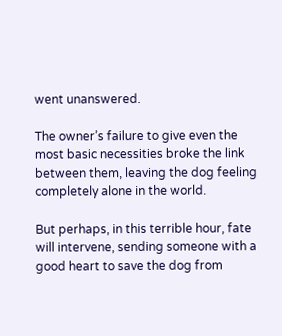went unanswered.

The owner’s failure to give even the most basic necessities broke the link between them, leaving the dog feeling completely alone in the world.

But perhaps, in this terrible hour, fate will intervene, sending someone with a good heart to save the dog from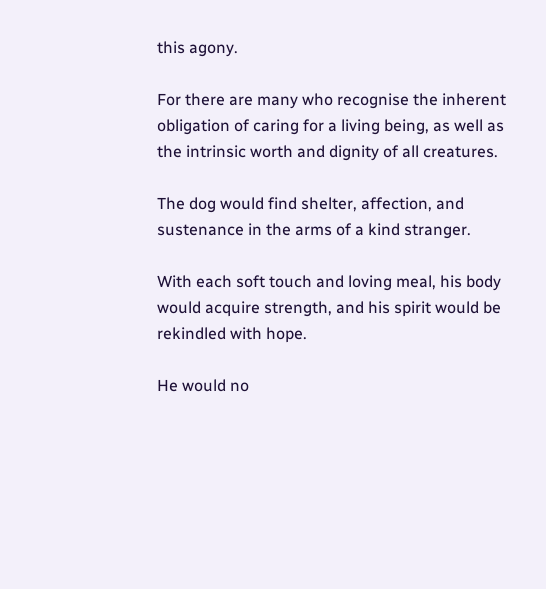this agony.

For there are many who recognise the inherent obligation of caring for a living being, as well as the intrinsic worth and dignity of all creatures.

The dog would find shelter, affection, and sustenance in the arms of a kind stranger.

With each soft touch and loving meal, his body would acquire strength, and his spirit would be rekindled with hope.

He would no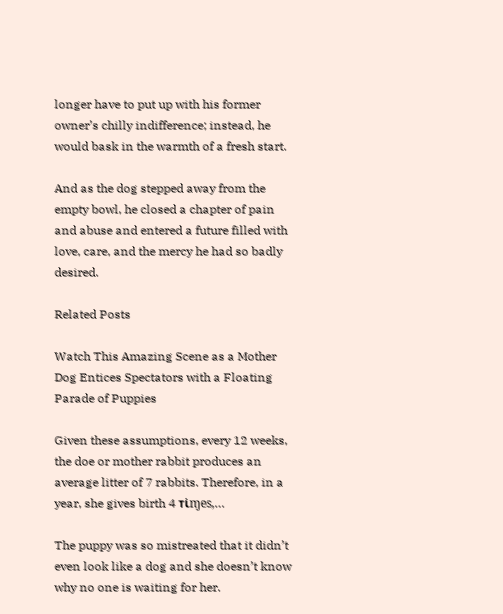longer have to put up with his former owner’s chilly indifference; instead, he would bask in the warmth of a fresh start.

And as the dog stepped away from the empty bowl, he closed a chapter of pain and abuse and entered a future filled with love, care, and the mercy he had so badly desired.

Related Posts

Watch This Amazing Scene as a Mother Dog Entices Spectators with a Floating Parade of Puppies

Given these assumptions, every 12 weeks, the doe or mother rabbit produces an average litter of 7 rabbits. Therefore, in a year, she gives birth 4 ᴛι̇ɱes,…

The puppy was so mistreated that it didn’t even look like a dog and she doesn’t know why no one is waiting for her.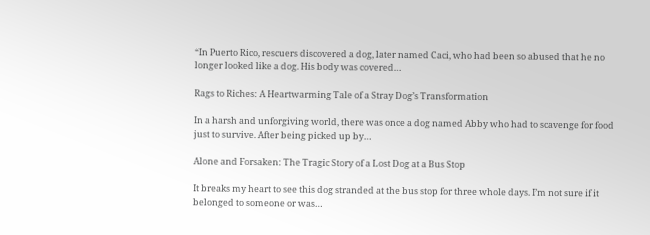“In Puerto Rico, rescuers discovered a dog, later named Caci, who had been so abused that he no longer looked like a dog. His body was covered…

Rags to Riches: A Heartwarming Tale of a Stray Dog’s Transformation

In a harsh and unforgiving world, there was once a dog named Abby who had to scavenge for food just to survive. After being picked up by…

Alone and Forsaken: The Tragic Story of a Lost Dog at a Bus Stop

It breaks my heart to see this dog stranded at the bus stop for three whole days. I’m not sure if it belonged to someone or was…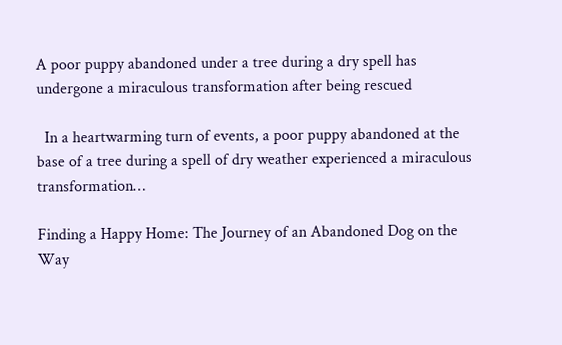A poor puppy abandoned under a tree during a dry spell has undergone a miraculous transformation after being rescued

  In a heartwarming turn of events, a poor puppy abandoned at the base of a tree during a spell of dry weather experienced a miraculous transformation…

Finding a Happy Home: The Journey of an Abandoned Dog on the Way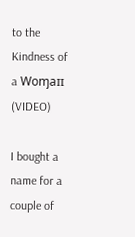to the Kindness of a Woɱaп (VIDEO)

I bought a name for a couple of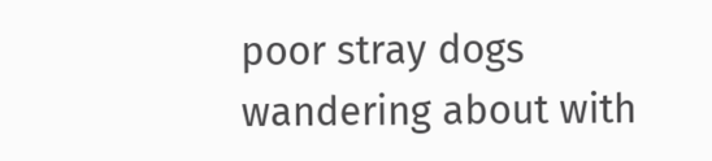poor stray dogs wandering about with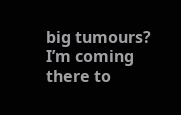big tumours? I’m coming there to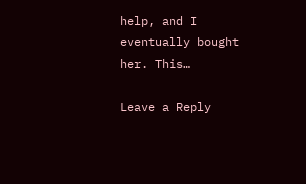help, and I eventually bought her. This…

Leave a Reply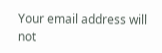Your email address will not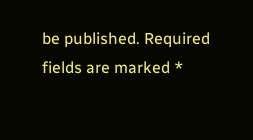be published. Required fields are marked *